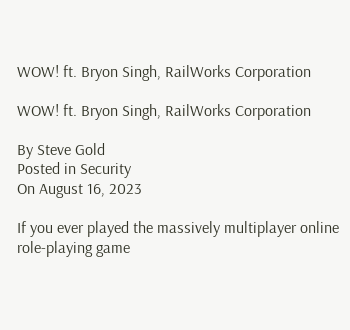WOW! ft. Bryon Singh, RailWorks Corporation

WOW! ft. Bryon Singh, RailWorks Corporation

By Steve Gold
Posted in Security
On August 16, 2023

If you ever played the massively multiplayer online role-playing game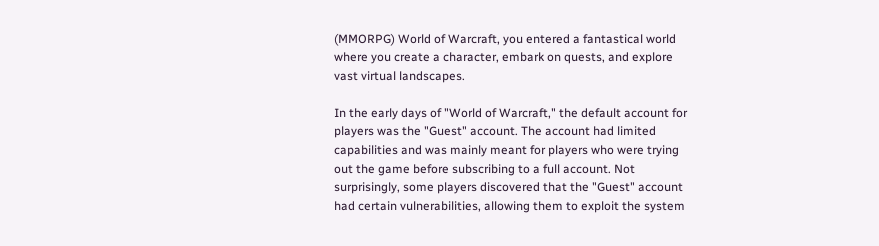(MMORPG) World of Warcraft, you entered a fantastical world where you create a character, embark on quests, and explore vast virtual landscapes.

In the early days of "World of Warcraft," the default account for players was the "Guest" account. The account had limited capabilities and was mainly meant for players who were trying out the game before subscribing to a full account. Not surprisingly, some players discovered that the "Guest" account had certain vulnerabilities, allowing them to exploit the system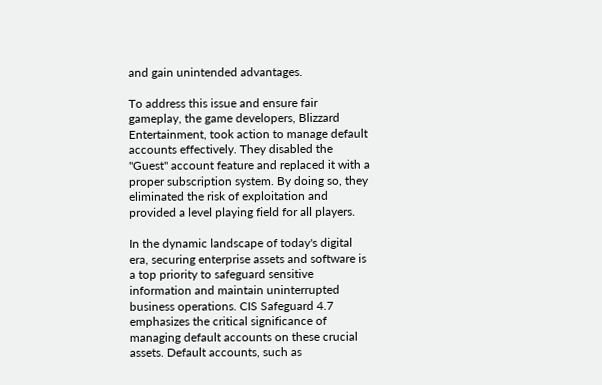and gain unintended advantages.

To address this issue and ensure fair gameplay, the game developers, Blizzard Entertainment, took action to manage default accounts effectively. They disabled the "Guest" account feature and replaced it with a proper subscription system. By doing so, they eliminated the risk of exploitation and provided a level playing field for all players.

In the dynamic landscape of today's digital era, securing enterprise assets and software is a top priority to safeguard sensitive information and maintain uninterrupted business operations. CIS Safeguard 4.7 emphasizes the critical significance of managing default accounts on these crucial assets. Default accounts, such as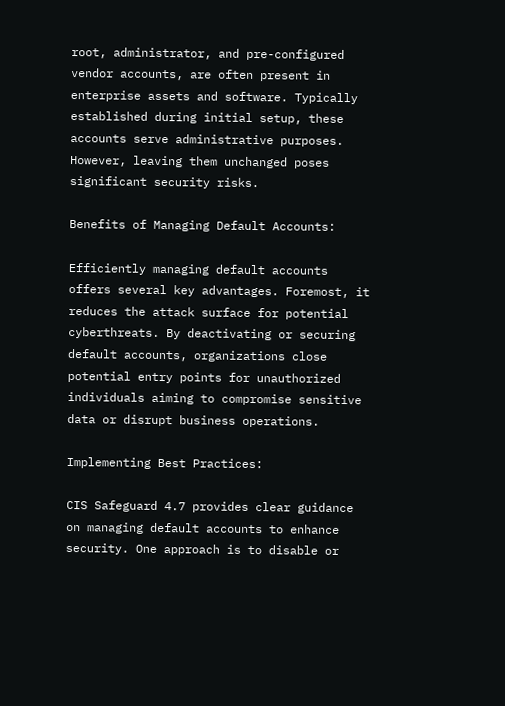root, administrator, and pre-configured vendor accounts, are often present in enterprise assets and software. Typically established during initial setup, these accounts serve administrative purposes. However, leaving them unchanged poses significant security risks.

Benefits of Managing Default Accounts:

Efficiently managing default accounts offers several key advantages. Foremost, it reduces the attack surface for potential cyberthreats. By deactivating or securing default accounts, organizations close potential entry points for unauthorized individuals aiming to compromise sensitive data or disrupt business operations.

Implementing Best Practices:

CIS Safeguard 4.7 provides clear guidance on managing default accounts to enhance security. One approach is to disable or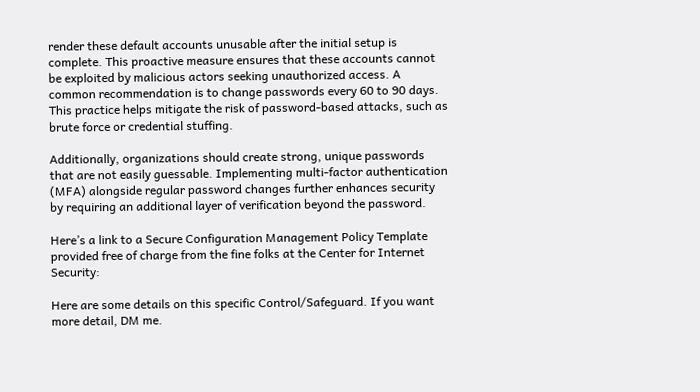render these default accounts unusable after the initial setup is complete. This proactive measure ensures that these accounts cannot be exploited by malicious actors seeking unauthorized access. A common recommendation is to change passwords every 60 to 90 days. This practice helps mitigate the risk of password-based attacks, such as brute force or credential stuffing.

Additionally, organizations should create strong, unique passwords that are not easily guessable. Implementing multi-factor authentication (MFA) alongside regular password changes further enhances security by requiring an additional layer of verification beyond the password.

Here’s a link to a Secure Configuration Management Policy Template provided free of charge from the fine folks at the Center for Internet Security:

Here are some details on this specific Control/Safeguard. If you want more detail, DM me.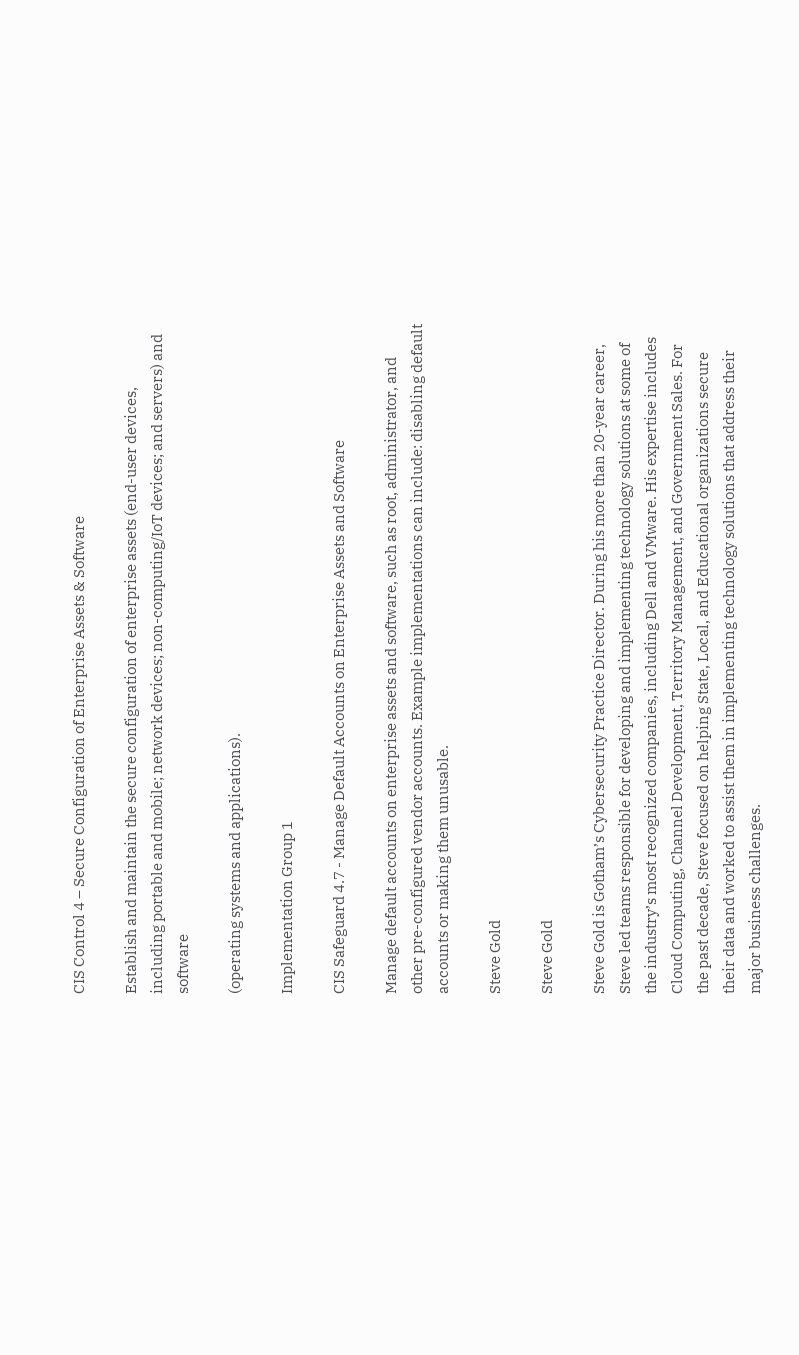CIS Control 4 – Secure Configuration of Enterprise Assets & Software

Establish and maintain the secure configuration of enterprise assets (end-user devices, including portable and mobile; network devices; non-computing/IoT devices; and servers) and software

(operating systems and applications).

Implementation Group 1

CIS Safeguard 4.7 - Manage Default Accounts on Enterprise Assets and Software

Manage default accounts on enterprise assets and software, such as root, administrator, and other pre-configured vendor accounts. Example implementations can include: disabling default accounts or making them unusable.

Steve Gold

Steve Gold

Steve Gold is Gotham’s Cybersecurity Practice Director. During his more than 20-year career, Steve led teams responsible for developing and implementing technology solutions at some of the industry’s most recognized companies, including Dell and VMware. His expertise includes Cloud Computing, Channel Development, Territory Management, and Government Sales. For the past decade, Steve focused on helping State, Local, and Educational organizations secure their data and worked to assist them in implementing technology solutions that address their major business challenges.